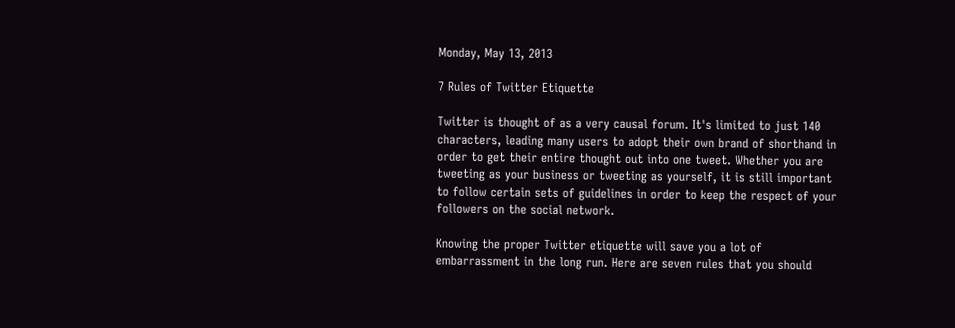Monday, May 13, 2013

7 Rules of Twitter Etiquette

Twitter is thought of as a very causal forum. It's limited to just 140 characters, leading many users to adopt their own brand of shorthand in order to get their entire thought out into one tweet. Whether you are tweeting as your business or tweeting as yourself, it is still important to follow certain sets of guidelines in order to keep the respect of your followers on the social network.

Knowing the proper Twitter etiquette will save you a lot of embarrassment in the long run. Here are seven rules that you should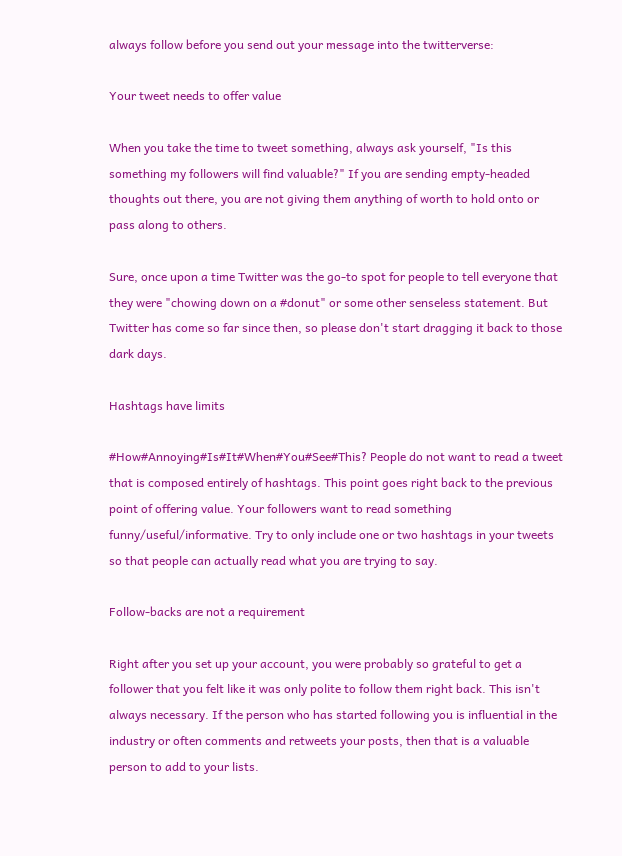always follow before you send out your message into the twitterverse:

Your tweet needs to offer value

When you take the time to tweet something, always ask yourself, "Is this something my followers will find valuable?" If you are sending empty-headed thoughts out there, you are not giving them anything of worth to hold onto or pass along to others.

Sure, once upon a time Twitter was the go-to spot for people to tell everyone that they were "chowing down on a #donut" or some other senseless statement. But Twitter has come so far since then, so please don't start dragging it back to those dark days.

Hashtags have limits

#How#Annoying#Is#It#When#You#See#This? People do not want to read a tweet that is composed entirely of hashtags. This point goes right back to the previous point of offering value. Your followers want to read something funny/useful/informative. Try to only include one or two hashtags in your tweets so that people can actually read what you are trying to say.

Follow-backs are not a requirement

Right after you set up your account, you were probably so grateful to get a follower that you felt like it was only polite to follow them right back. This isn't always necessary. If the person who has started following you is influential in the industry or often comments and retweets your posts, then that is a valuable person to add to your lists.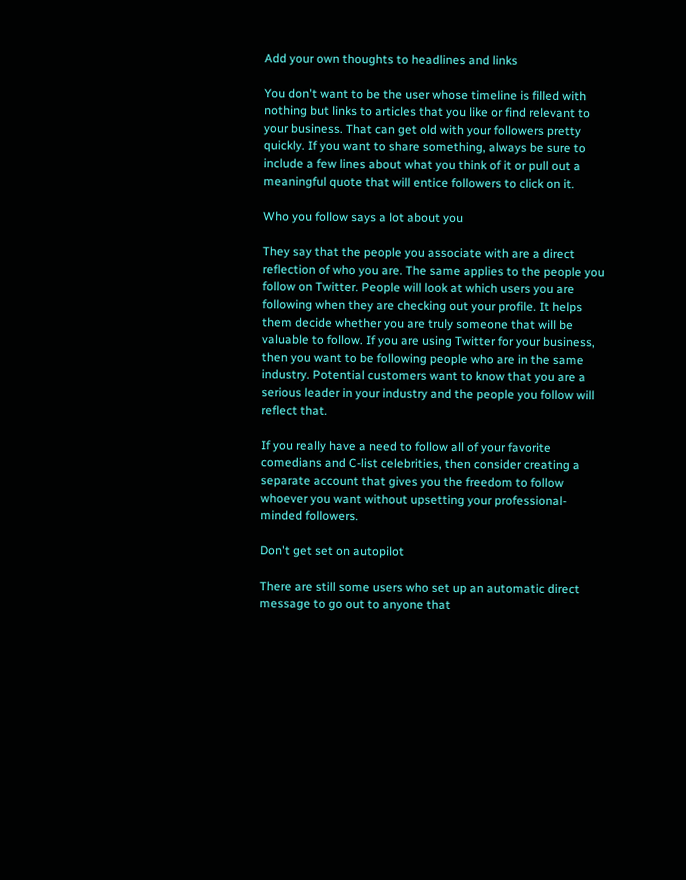Add your own thoughts to headlines and links

You don't want to be the user whose timeline is filled with nothing but links to articles that you like or find relevant to your business. That can get old with your followers pretty quickly. If you want to share something, always be sure to include a few lines about what you think of it or pull out a meaningful quote that will entice followers to click on it.

Who you follow says a lot about you

They say that the people you associate with are a direct reflection of who you are. The same applies to the people you follow on Twitter. People will look at which users you are following when they are checking out your profile. It helps them decide whether you are truly someone that will be valuable to follow. If you are using Twitter for your business, then you want to be following people who are in the same industry. Potential customers want to know that you are a serious leader in your industry and the people you follow will reflect that.

If you really have a need to follow all of your favorite comedians and C-list celebrities, then consider creating a separate account that gives you the freedom to follow whoever you want without upsetting your professional-minded followers.

Don't get set on autopilot

There are still some users who set up an automatic direct message to go out to anyone that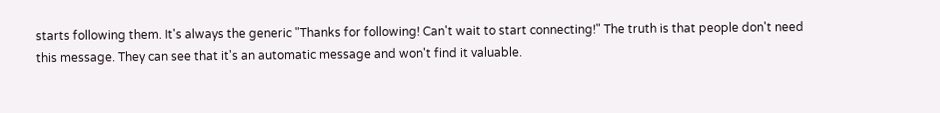starts following them. It's always the generic "Thanks for following! Can't wait to start connecting!" The truth is that people don't need this message. They can see that it's an automatic message and won't find it valuable.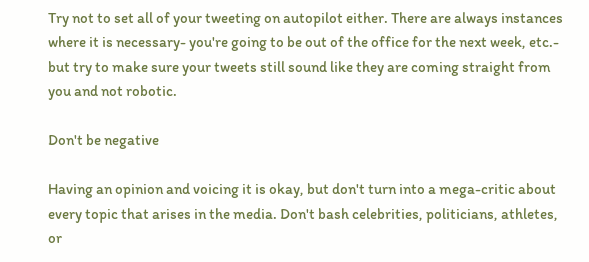Try not to set all of your tweeting on autopilot either. There are always instances where it is necessary- you're going to be out of the office for the next week, etc.- but try to make sure your tweets still sound like they are coming straight from you and not robotic.

Don't be negative

Having an opinion and voicing it is okay, but don't turn into a mega-critic about every topic that arises in the media. Don't bash celebrities, politicians, athletes, or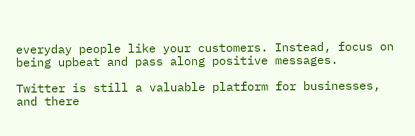everyday people like your customers. Instead, focus on being upbeat and pass along positive messages.

Twitter is still a valuable platform for businesses, and there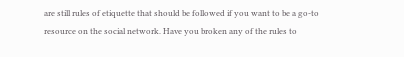are still rules of etiquette that should be followed if you want to be a go-to resource on the social network. Have you broken any of the rules to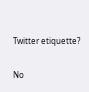Twitter etiquette?

No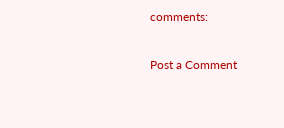comments:

Post a Comment